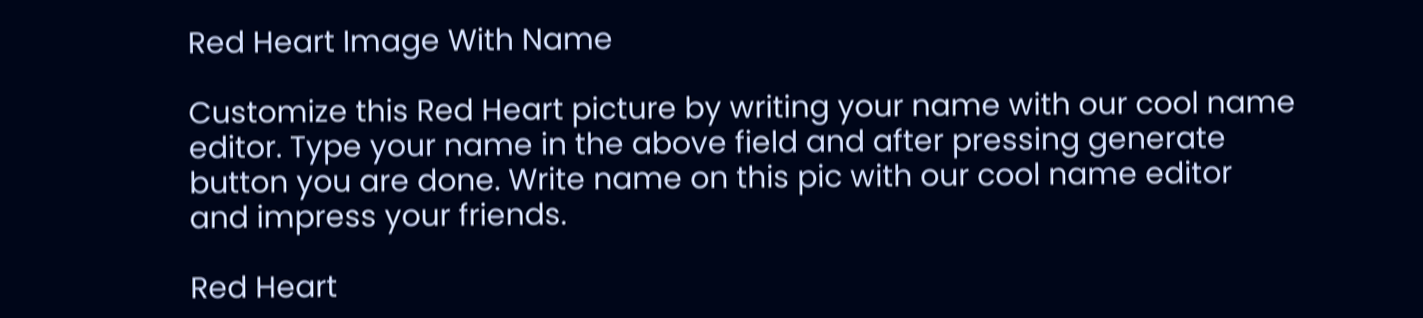Red Heart Image With Name

Customize this Red Heart picture by writing your name with our cool name editor. Type your name in the above field and after pressing generate button you are done. Write name on this pic with our cool name editor and impress your friends.

Red Heart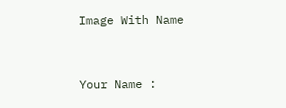Image With Name


Your Name :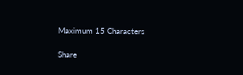Maximum 15 Characters

Share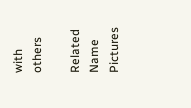with others

Related Name Pictures